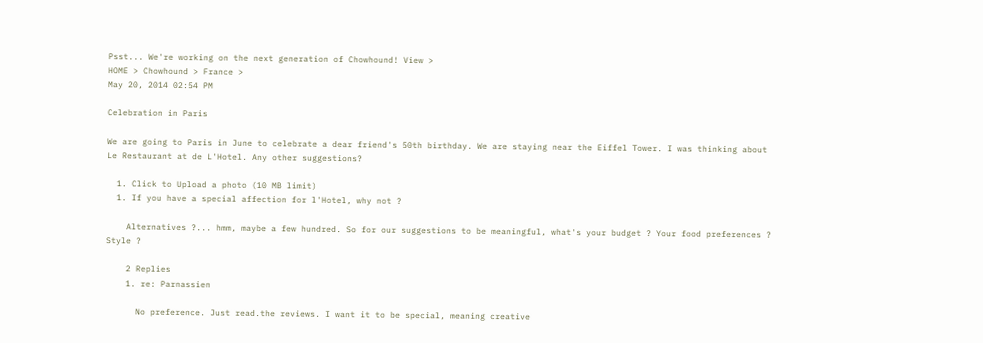Psst... We're working on the next generation of Chowhound! View >
HOME > Chowhound > France >
May 20, 2014 02:54 PM

Celebration in Paris

We are going to Paris in June to celebrate a dear friend's 50th birthday. We are staying near the Eiffel Tower. I was thinking about Le Restaurant at de L'Hotel. Any other suggestions?

  1. Click to Upload a photo (10 MB limit)
  1. If you have a special affection for l'Hotel, why not ?

    Alternatives ?... hmm, maybe a few hundred. So for our suggestions to be meaningful, what's your budget ? Your food preferences ? Style ?

    2 Replies
    1. re: Parnassien

      No preference. Just read.the reviews. I want it to be special, meaning creative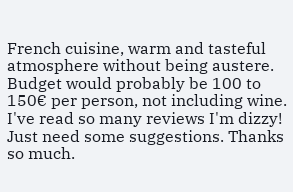French cuisine, warm and tasteful atmosphere without being austere. Budget would probably be 100 to 150€ per person, not including wine. I've read so many reviews I'm dizzy! Just need some suggestions. Thanks so much.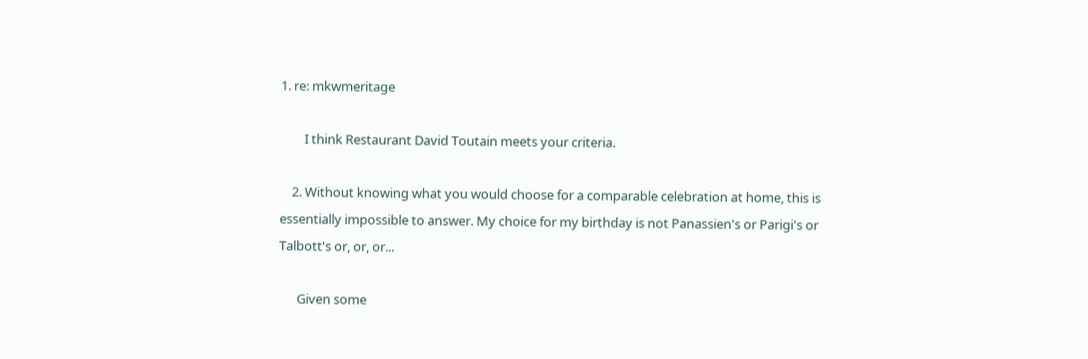1. re: mkwmeritage

        I think Restaurant David Toutain meets your criteria.

    2. Without knowing what you would choose for a comparable celebration at home, this is essentially impossible to answer. My choice for my birthday is not Panassien's or Parigi's or Talbott's or, or, or...

      Given some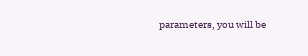parameters, you will be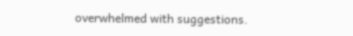overwhelmed with suggestions.